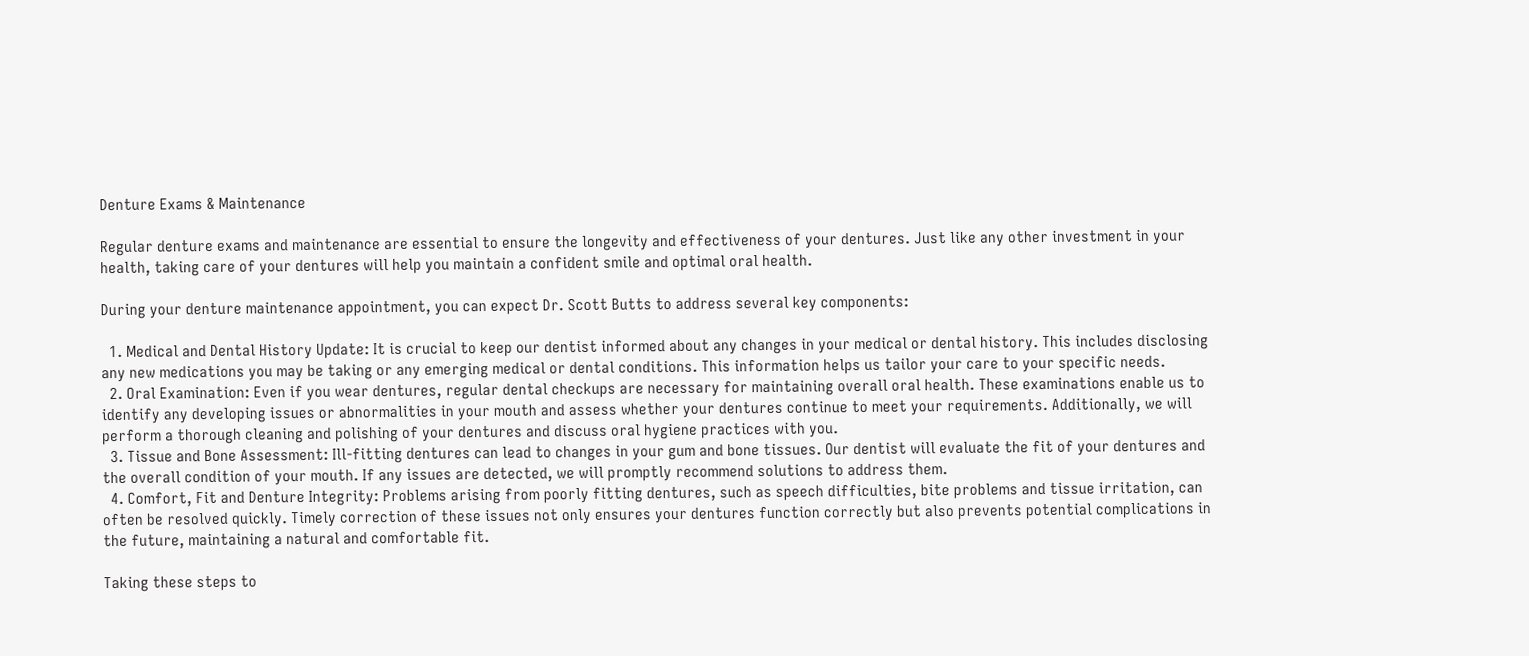Denture Exams & Maintenance

Regular denture exams and maintenance are essential to ensure the longevity and effectiveness of your dentures. Just like any other investment in your health, taking care of your dentures will help you maintain a confident smile and optimal oral health.

During your denture maintenance appointment, you can expect Dr. Scott Butts to address several key components:

  1. Medical and Dental History Update: It is crucial to keep our dentist informed about any changes in your medical or dental history. This includes disclosing any new medications you may be taking or any emerging medical or dental conditions. This information helps us tailor your care to your specific needs.
  2. Oral Examination: Even if you wear dentures, regular dental checkups are necessary for maintaining overall oral health. These examinations enable us to identify any developing issues or abnormalities in your mouth and assess whether your dentures continue to meet your requirements. Additionally, we will perform a thorough cleaning and polishing of your dentures and discuss oral hygiene practices with you.
  3. Tissue and Bone Assessment: Ill-fitting dentures can lead to changes in your gum and bone tissues. Our dentist will evaluate the fit of your dentures and the overall condition of your mouth. If any issues are detected, we will promptly recommend solutions to address them.
  4. Comfort, Fit and Denture Integrity: Problems arising from poorly fitting dentures, such as speech difficulties, bite problems and tissue irritation, can often be resolved quickly. Timely correction of these issues not only ensures your dentures function correctly but also prevents potential complications in the future, maintaining a natural and comfortable fit.

Taking these steps to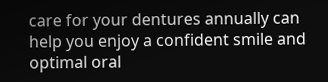care for your dentures annually can help you enjoy a confident smile and optimal oral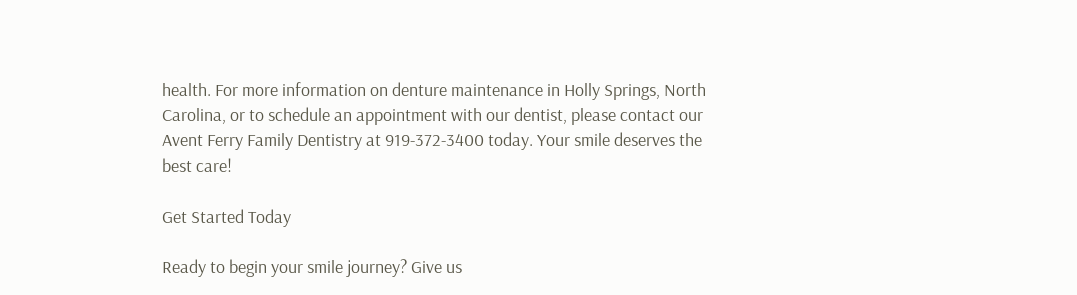health. For more information on denture maintenance in Holly Springs, North Carolina, or to schedule an appointment with our dentist, please contact our Avent Ferry Family Dentistry at 919-372-3400 today. Your smile deserves the best care!

Get Started Today

Ready to begin your smile journey? Give us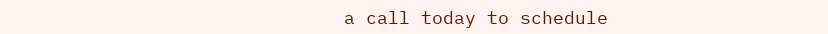a call today to schedule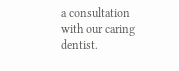a consultation with our caring dentist.